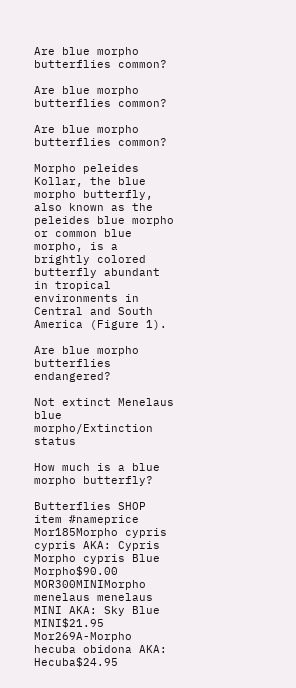Are blue morpho butterflies common?

Are blue morpho butterflies common?

Are blue morpho butterflies common?

Morpho peleides Kollar, the blue morpho butterfly, also known as the peleides blue morpho or common blue morpho, is a brightly colored butterfly abundant in tropical environments in Central and South America (Figure 1).

Are blue morpho butterflies endangered?

Not extinct Menelaus blue morpho/Extinction status

How much is a blue morpho butterfly?

Butterflies SHOP
item #nameprice
Mor185Morpho cypris cypris AKA: Cypris Morpho cypris Blue Morpho$90.00
MOR300MINIMorpho menelaus menelaus MINI AKA: Sky Blue MINI$21.95
Mor269A-Morpho hecuba obidona AKA: Hecuba$24.95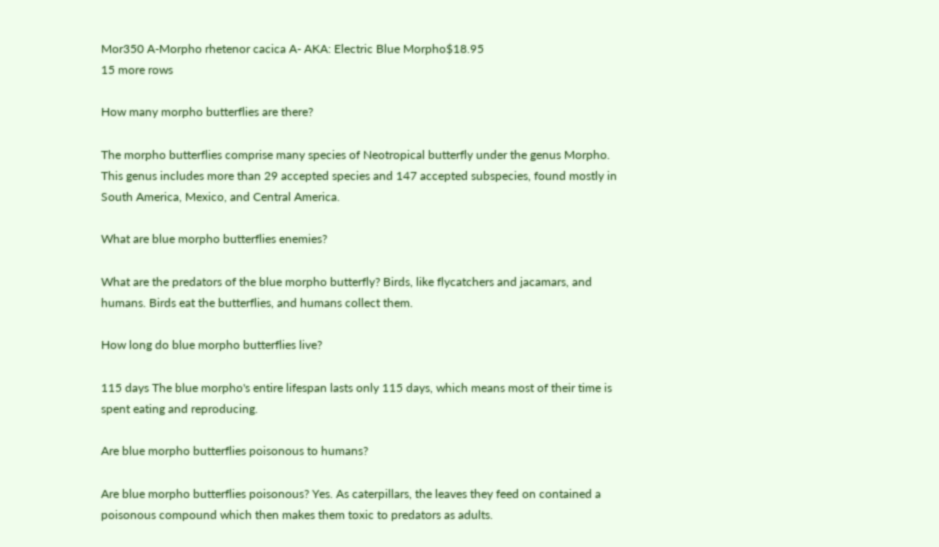Mor350 A-Morpho rhetenor cacica A- AKA: Electric Blue Morpho$18.95
15 more rows

How many morpho butterflies are there?

The morpho butterflies comprise many species of Neotropical butterfly under the genus Morpho. This genus includes more than 29 accepted species and 147 accepted subspecies, found mostly in South America, Mexico, and Central America.

What are blue morpho butterflies enemies?

What are the predators of the blue morpho butterfly? Birds, like flycatchers and jacamars, and humans. Birds eat the butterflies, and humans collect them.

How long do blue morpho butterflies live?

115 days The blue morpho's entire lifespan lasts only 115 days, which means most of their time is spent eating and reproducing.

Are blue morpho butterflies poisonous to humans?

Are blue morpho butterflies poisonous? Yes. As caterpillars, the leaves they feed on contained a poisonous compound which then makes them toxic to predators as adults.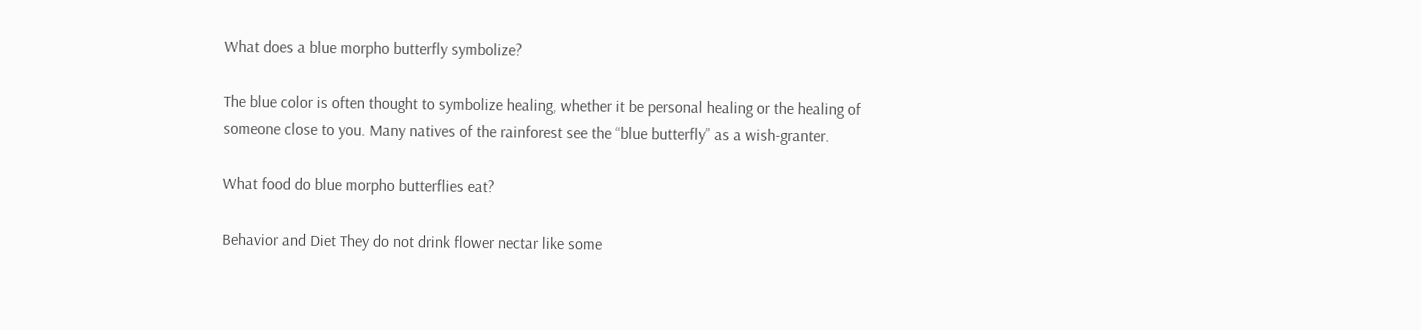What does a blue morpho butterfly symbolize?

The blue color is often thought to symbolize healing, whether it be personal healing or the healing of someone close to you. Many natives of the rainforest see the “blue butterfly” as a wish-granter.

What food do blue morpho butterflies eat?

Behavior and Diet They do not drink flower nectar like some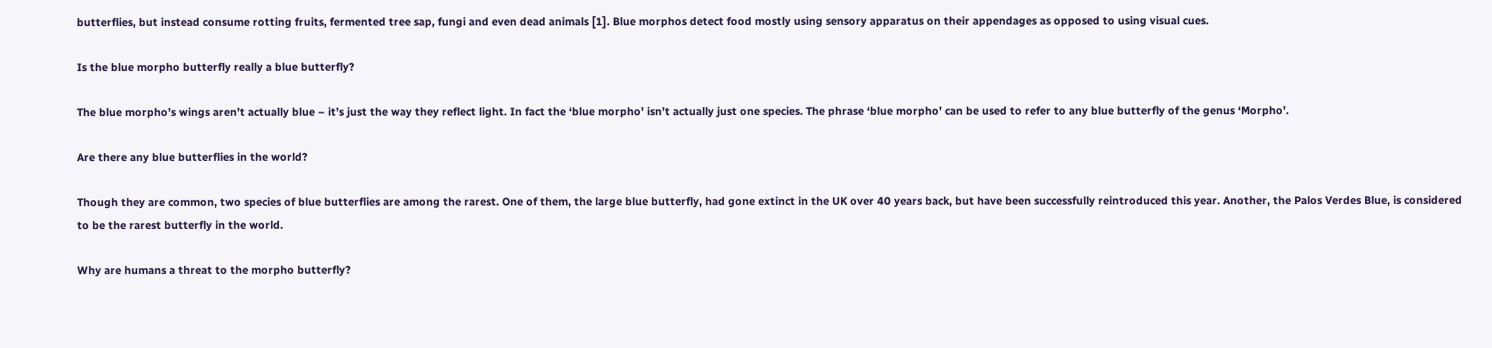butterflies, but instead consume rotting fruits, fermented tree sap, fungi and even dead animals [1]. Blue morphos detect food mostly using sensory apparatus on their appendages as opposed to using visual cues.

Is the blue morpho butterfly really a blue butterfly?

The blue morpho’s wings aren’t actually blue – it’s just the way they reflect light. In fact the ‘blue morpho’ isn’t actually just one species. The phrase ‘blue morpho’ can be used to refer to any blue butterfly of the genus ‘Morpho’.

Are there any blue butterflies in the world?

Though they are common, two species of blue butterflies are among the rarest. One of them, the large blue butterfly, had gone extinct in the UK over 40 years back, but have been successfully reintroduced this year. Another, the Palos Verdes Blue, is considered to be the rarest butterfly in the world.

Why are humans a threat to the morpho butterfly?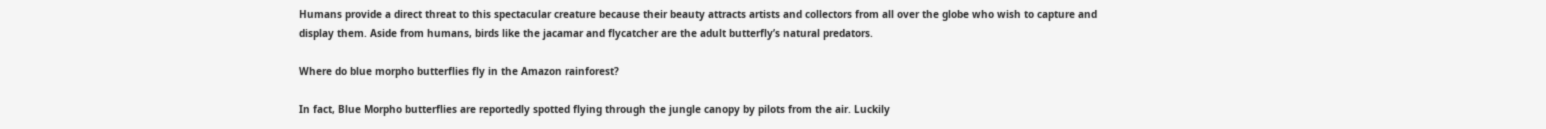Humans provide a direct threat to this spectacular creature because their beauty attracts artists and collectors from all over the globe who wish to capture and display them. Aside from humans, birds like the jacamar and flycatcher are the adult butterfly’s natural predators.

Where do blue morpho butterflies fly in the Amazon rainforest?

In fact, Blue Morpho butterflies are reportedly spotted flying through the jungle canopy by pilots from the air. Luckily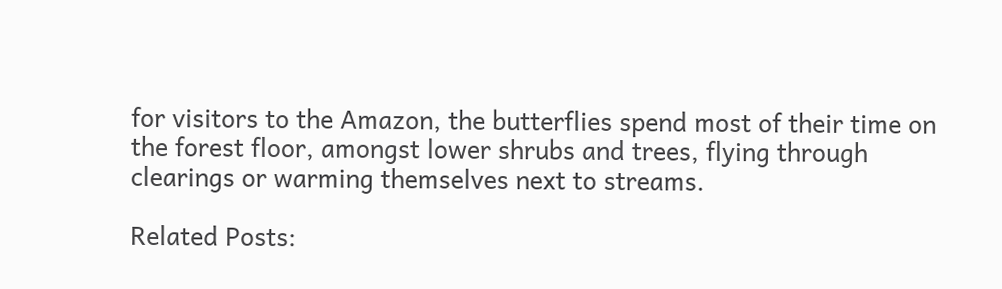for visitors to the Amazon, the butterflies spend most of their time on the forest floor, amongst lower shrubs and trees, flying through clearings or warming themselves next to streams.

Related Posts: